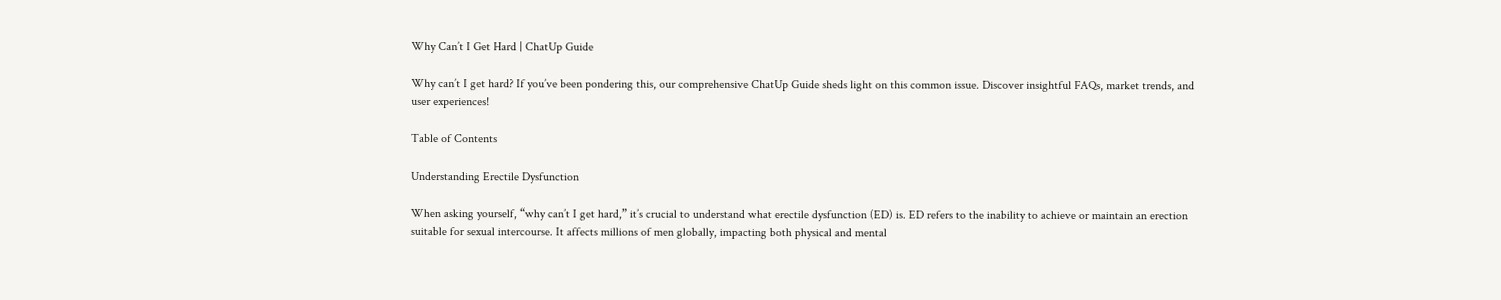Why Can’t I Get Hard | ChatUp Guide

Why can’t I get hard? If you’ve been pondering this, our comprehensive ChatUp Guide sheds light on this common issue. Discover insightful FAQs, market trends, and user experiences!

Table of Contents

Understanding Erectile Dysfunction

When asking yourself, “why can’t I get hard,” it’s crucial to understand what erectile dysfunction (ED) is. ED refers to the inability to achieve or maintain an erection suitable for sexual intercourse. It affects millions of men globally, impacting both physical and mental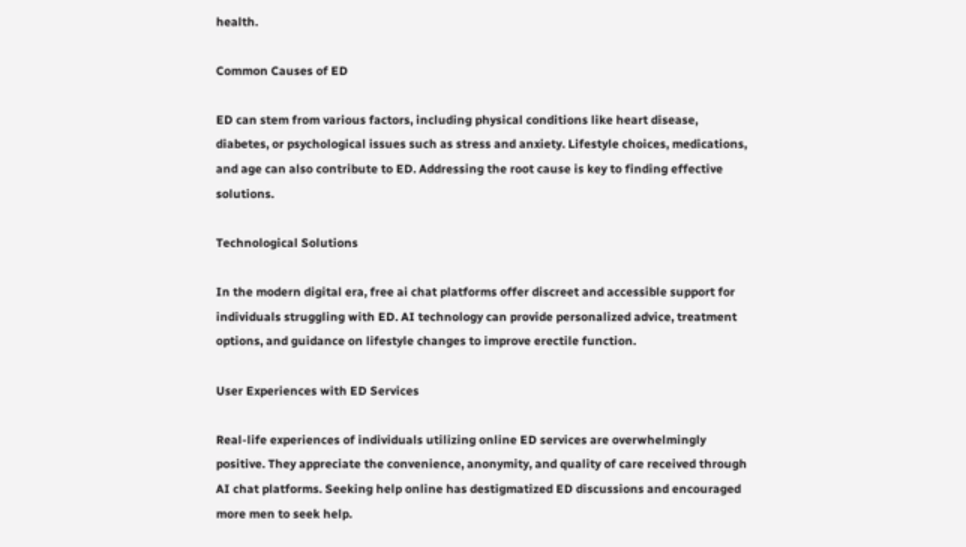health.

Common Causes of ED

ED can stem from various factors, including physical conditions like heart disease, diabetes, or psychological issues such as stress and anxiety. Lifestyle choices, medications, and age can also contribute to ED. Addressing the root cause is key to finding effective solutions.

Technological Solutions

In the modern digital era, free ai chat platforms offer discreet and accessible support for individuals struggling with ED. AI technology can provide personalized advice, treatment options, and guidance on lifestyle changes to improve erectile function.

User Experiences with ED Services

Real-life experiences of individuals utilizing online ED services are overwhelmingly positive. They appreciate the convenience, anonymity, and quality of care received through AI chat platforms. Seeking help online has destigmatized ED discussions and encouraged more men to seek help.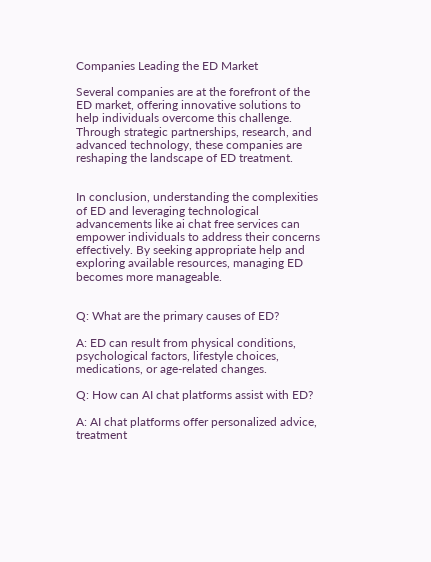Companies Leading the ED Market

Several companies are at the forefront of the ED market, offering innovative solutions to help individuals overcome this challenge. Through strategic partnerships, research, and advanced technology, these companies are reshaping the landscape of ED treatment.


In conclusion, understanding the complexities of ED and leveraging technological advancements like ai chat free services can empower individuals to address their concerns effectively. By seeking appropriate help and exploring available resources, managing ED becomes more manageable.


Q: What are the primary causes of ED?

A: ED can result from physical conditions, psychological factors, lifestyle choices, medications, or age-related changes.

Q: How can AI chat platforms assist with ED?

A: AI chat platforms offer personalized advice, treatment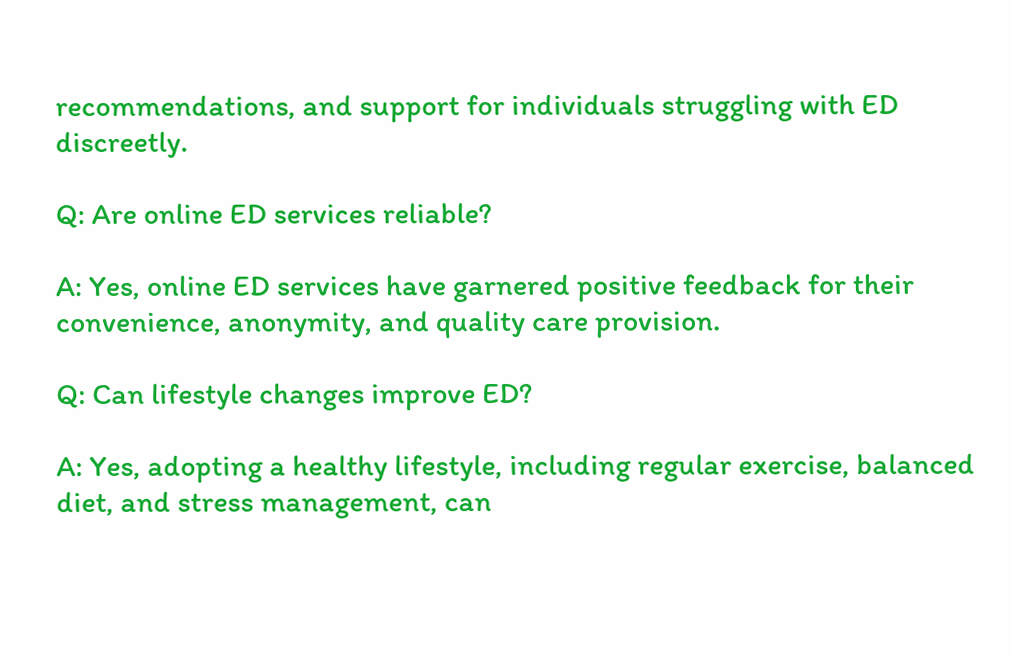recommendations, and support for individuals struggling with ED discreetly.

Q: Are online ED services reliable?

A: Yes, online ED services have garnered positive feedback for their convenience, anonymity, and quality care provision.

Q: Can lifestyle changes improve ED?

A: Yes, adopting a healthy lifestyle, including regular exercise, balanced diet, and stress management, can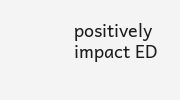positively impact ED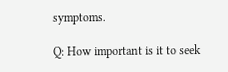symptoms.

Q: How important is it to seek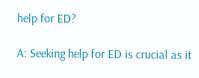help for ED?

A: Seeking help for ED is crucial as it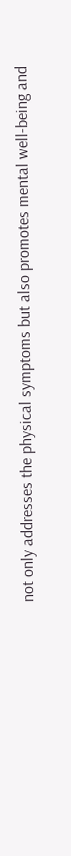not only addresses the physical symptoms but also promotes mental well-being and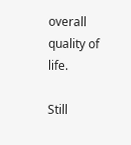overall quality of life.

Still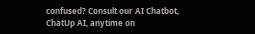confused? Consult our AI Chatbot, ChatUp AI, anytime on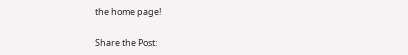the home page!

Share the Post: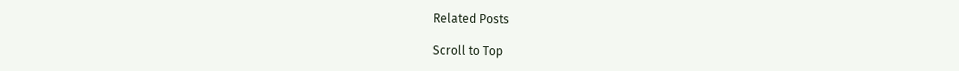Related Posts

Scroll to Top